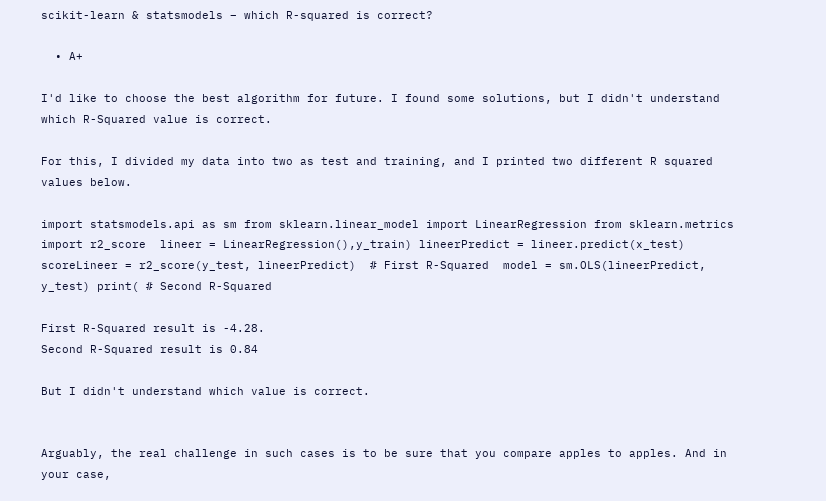scikit-learn & statsmodels – which R-squared is correct?

  • A+

I'd like to choose the best algorithm for future. I found some solutions, but I didn't understand which R-Squared value is correct.

For this, I divided my data into two as test and training, and I printed two different R squared values below.

import statsmodels.api as sm from sklearn.linear_model import LinearRegression from sklearn.metrics import r2_score  lineer = LinearRegression(),y_train) lineerPredict = lineer.predict(x_test)  scoreLineer = r2_score(y_test, lineerPredict)  # First R-Squared  model = sm.OLS(lineerPredict, y_test) print( # Second R-Squared

First R-Squared result is -4.28.
Second R-Squared result is 0.84

But I didn't understand which value is correct.


Arguably, the real challenge in such cases is to be sure that you compare apples to apples. And in your case,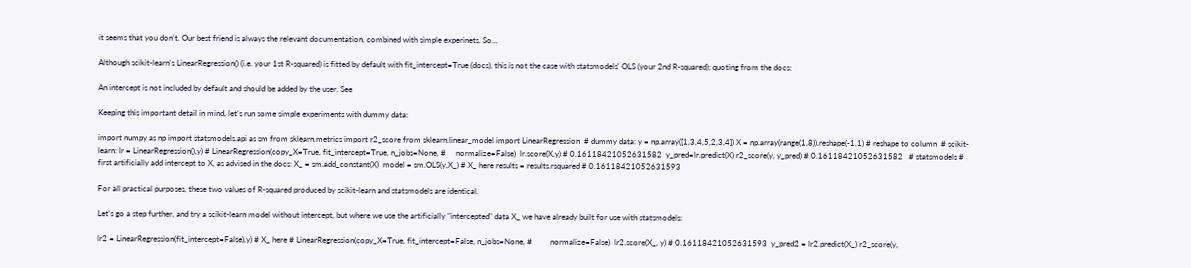it seems that you don't. Our best friend is always the relevant documentation, combined with simple experinets. So...

Although scikit-learn's LinearRegression() (i.e. your 1st R-squared) is fitted by default with fit_intercept=True (docs), this is not the case with statsmodels' OLS (your 2nd R-squared); quoting from the docs:

An intercept is not included by default and should be added by the user. See

Keeping this important detail in mind, let's run some simple experiments with dummy data:

import numpy as np import statsmodels.api as sm from sklearn.metrics import r2_score from sklearn.linear_model import LinearRegression  # dummy data: y = np.array([1,3,4,5,2,3,4]) X = np.array(range(1,8)).reshape(-1,1) # reshape to column  # scikit-learn: lr = LinearRegression(),y) # LinearRegression(copy_X=True, fit_intercept=True, n_jobs=None, #     normalize=False)  lr.score(X,y) # 0.16118421052631582  y_pred=lr.predict(X) r2_score(y, y_pred) # 0.16118421052631582   # statsmodels # first artificially add intercept to X, as advised in the docs: X_ = sm.add_constant(X)  model = sm.OLS(y,X_) # X_ here results = results.rsquared # 0.16118421052631593

For all practical purposes, these two values of R-squared produced by scikit-learn and statsmodels are identical.

Let's go a step further, and try a scikit-learn model without intercept, but where we use the artificially "intercepted" data X_ we have already built for use with statsmodels:

lr2 = LinearRegression(fit_intercept=False),y) # X_ here # LinearRegression(copy_X=True, fit_intercept=False, n_jobs=None, #         normalize=False)  lr2.score(X_, y) # 0.16118421052631593  y_pred2 = lr2.predict(X_) r2_score(y,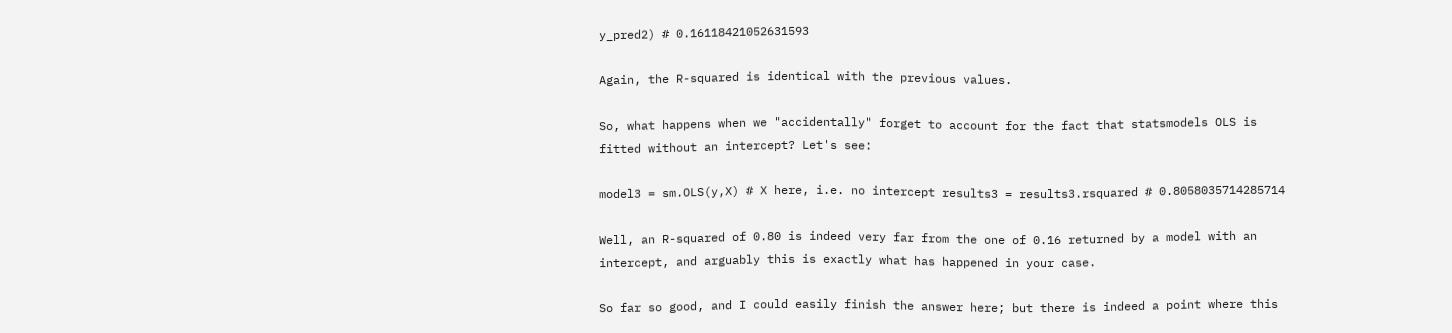y_pred2) # 0.16118421052631593

Again, the R-squared is identical with the previous values.

So, what happens when we "accidentally" forget to account for the fact that statsmodels OLS is fitted without an intercept? Let's see:

model3 = sm.OLS(y,X) # X here, i.e. no intercept results3 = results3.rsquared # 0.8058035714285714

Well, an R-squared of 0.80 is indeed very far from the one of 0.16 returned by a model with an intercept, and arguably this is exactly what has happened in your case.

So far so good, and I could easily finish the answer here; but there is indeed a point where this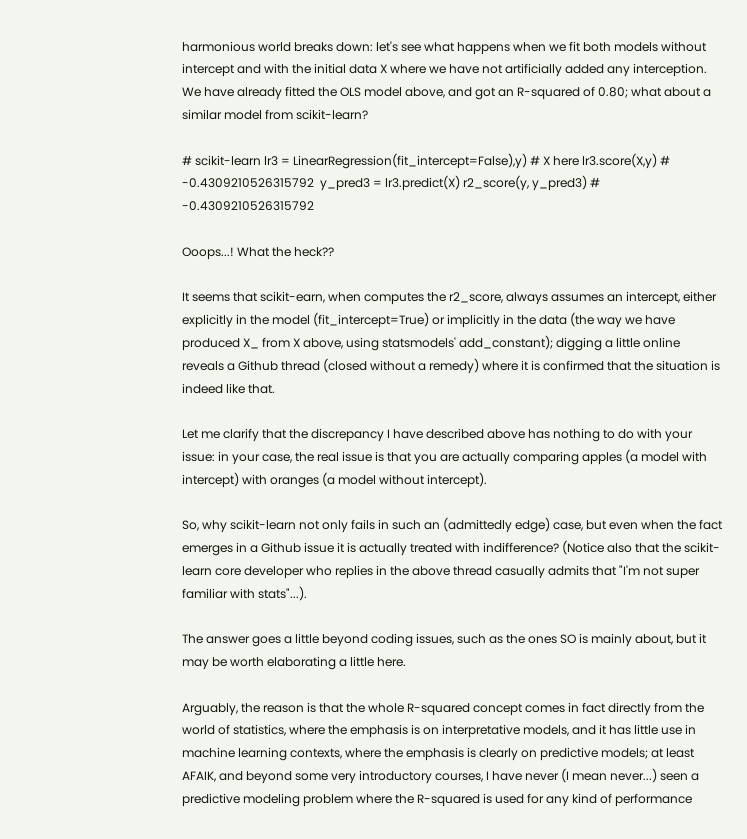harmonious world breaks down: let's see what happens when we fit both models without intercept and with the initial data X where we have not artificially added any interception. We have already fitted the OLS model above, and got an R-squared of 0.80; what about a similar model from scikit-learn?

# scikit-learn lr3 = LinearRegression(fit_intercept=False),y) # X here lr3.score(X,y) # -0.4309210526315792  y_pred3 = lr3.predict(X) r2_score(y, y_pred3) # -0.4309210526315792

Ooops...! What the heck??

It seems that scikit-earn, when computes the r2_score, always assumes an intercept, either explicitly in the model (fit_intercept=True) or implicitly in the data (the way we have produced X_ from X above, using statsmodels' add_constant); digging a little online reveals a Github thread (closed without a remedy) where it is confirmed that the situation is indeed like that.

Let me clarify that the discrepancy I have described above has nothing to do with your issue: in your case, the real issue is that you are actually comparing apples (a model with intercept) with oranges (a model without intercept).

So, why scikit-learn not only fails in such an (admittedly edge) case, but even when the fact emerges in a Github issue it is actually treated with indifference? (Notice also that the scikit-learn core developer who replies in the above thread casually admits that "I'm not super familiar with stats"...).

The answer goes a little beyond coding issues, such as the ones SO is mainly about, but it may be worth elaborating a little here.

Arguably, the reason is that the whole R-squared concept comes in fact directly from the world of statistics, where the emphasis is on interpretative models, and it has little use in machine learning contexts, where the emphasis is clearly on predictive models; at least AFAIK, and beyond some very introductory courses, I have never (I mean never...) seen a predictive modeling problem where the R-squared is used for any kind of performance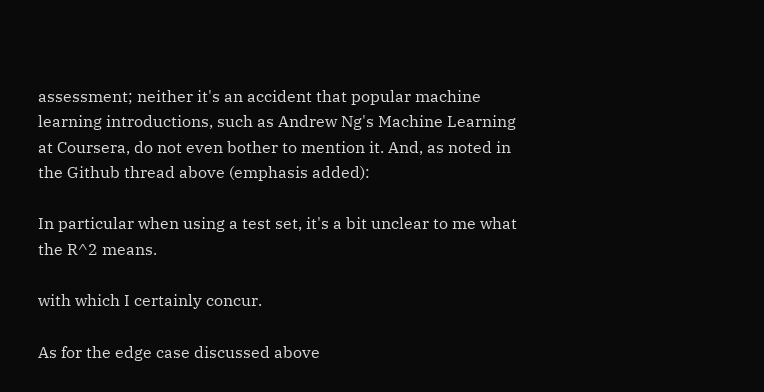assessment; neither it's an accident that popular machine learning introductions, such as Andrew Ng's Machine Learning at Coursera, do not even bother to mention it. And, as noted in the Github thread above (emphasis added):

In particular when using a test set, it's a bit unclear to me what the R^2 means.

with which I certainly concur.

As for the edge case discussed above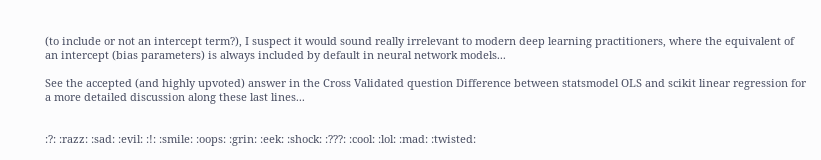(to include or not an intercept term?), I suspect it would sound really irrelevant to modern deep learning practitioners, where the equivalent of an intercept (bias parameters) is always included by default in neural network models...

See the accepted (and highly upvoted) answer in the Cross Validated question Difference between statsmodel OLS and scikit linear regression for a more detailed discussion along these last lines...


:?: :razz: :sad: :evil: :!: :smile: :oops: :grin: :eek: :shock: :???: :cool: :lol: :mad: :twisted: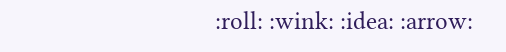:roll: :wink: :idea: :arrow: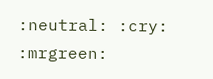:neutral: :cry: :mrgreen: